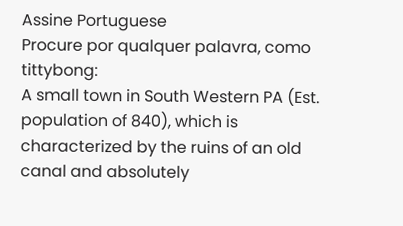Assine Portuguese
Procure por qualquer palavra, como tittybong:
A small town in South Western PA (Est. population of 840), which is characterized by the ruins of an old canal and absolutely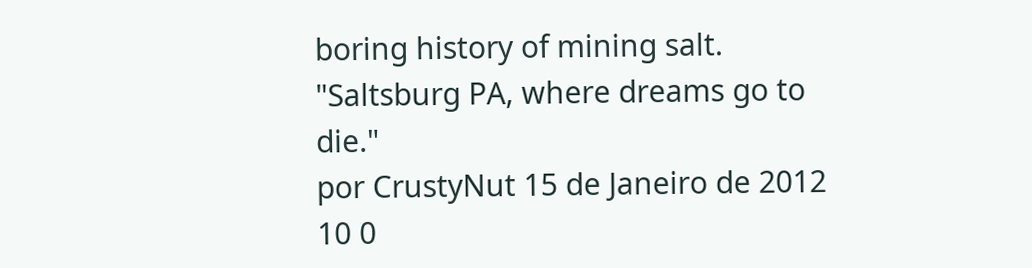boring history of mining salt.
"Saltsburg PA, where dreams go to die."
por CrustyNut 15 de Janeiro de 2012
10 0